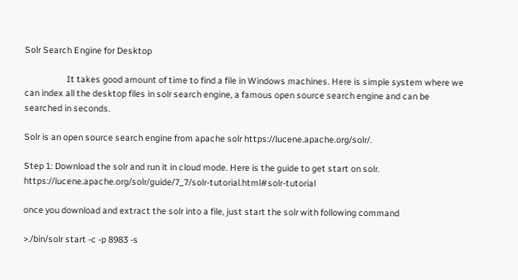Solr Search Engine for Desktop

                     It takes good amount of time to find a file in Windows machines. Here is simple system where we can index all the desktop files in solr search engine, a famous open source search engine and can be searched in seconds.

Solr is an open source search engine from apache solr https://lucene.apache.org/solr/.

Step 1: Download the solr and run it in cloud mode. Here is the guide to get start on solr. https://lucene.apache.org/solr/guide/7_7/solr-tutorial.html#solr-tutorial

once you download and extract the solr into a file, just start the solr with following command

>./bin/solr start -c -p 8983 -s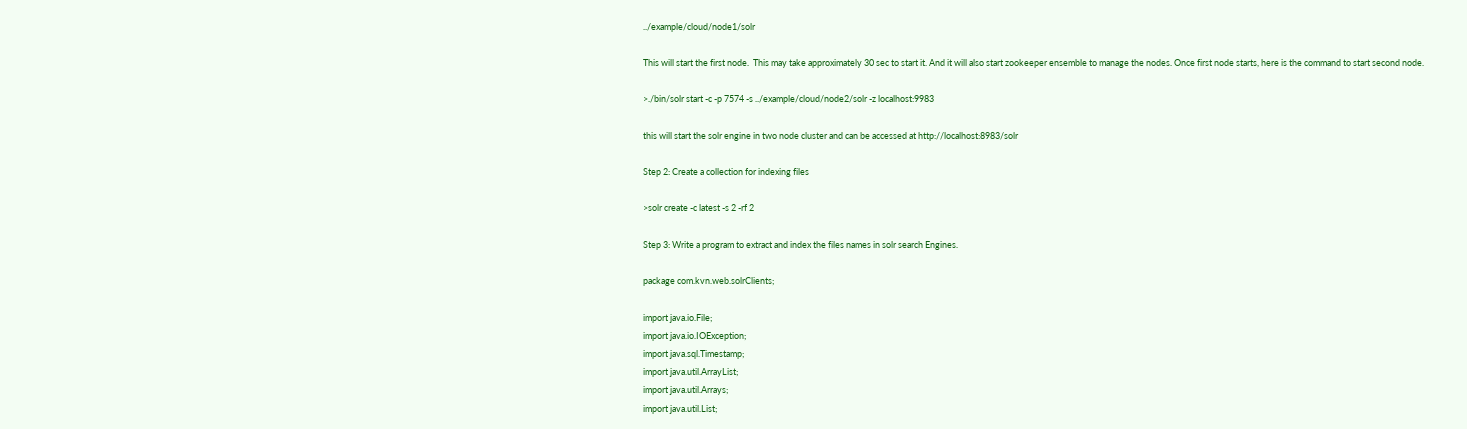../example/cloud/node1/solr

This will start the first node.  This may take approximately 30 sec to start it. And it will also start zookeeper ensemble to manage the nodes. Once first node starts, here is the command to start second node.

>./bin/solr start -c -p 7574 -s ../example/cloud/node2/solr -z localhost:9983

this will start the solr engine in two node cluster and can be accessed at http://localhost:8983/solr

Step 2: Create a collection for indexing files

>solr create -c latest -s 2 -rf 2

Step 3: Write a program to extract and index the files names in solr search Engines.

package com.kvn.web.solrClients;

import java.io.File;
import java.io.IOException;
import java.sql.Timestamp;
import java.util.ArrayList;
import java.util.Arrays;
import java.util.List;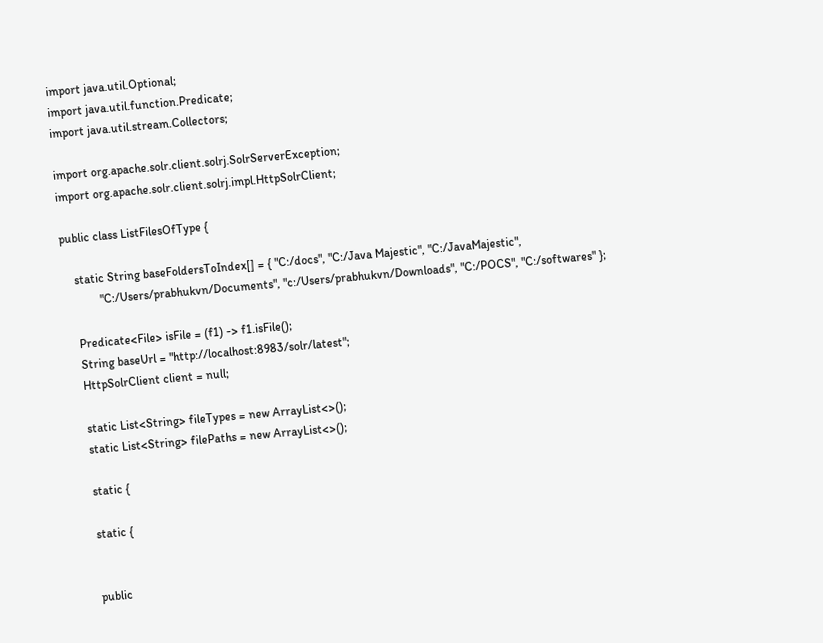import java.util.Optional;
import java.util.function.Predicate;
import java.util.stream.Collectors;

import org.apache.solr.client.solrj.SolrServerException;
import org.apache.solr.client.solrj.impl.HttpSolrClient;

public class ListFilesOfType {

    static String baseFoldersToIndex[] = { "C:/docs", "C:/Java Majestic", "C:/JavaMajestic",
            "C:/Users/prabhukvn/Documents", "c:/Users/prabhukvn/Downloads", "C:/POCS", "C:/softwares" };

    Predicate<File> isFile = (f1) -> f1.isFile();
    String baseUrl = "http://localhost:8983/solr/latest";
    HttpSolrClient client = null;

    static List<String> fileTypes = new ArrayList<>();
    static List<String> filePaths = new ArrayList<>();

    static {

    static {


    public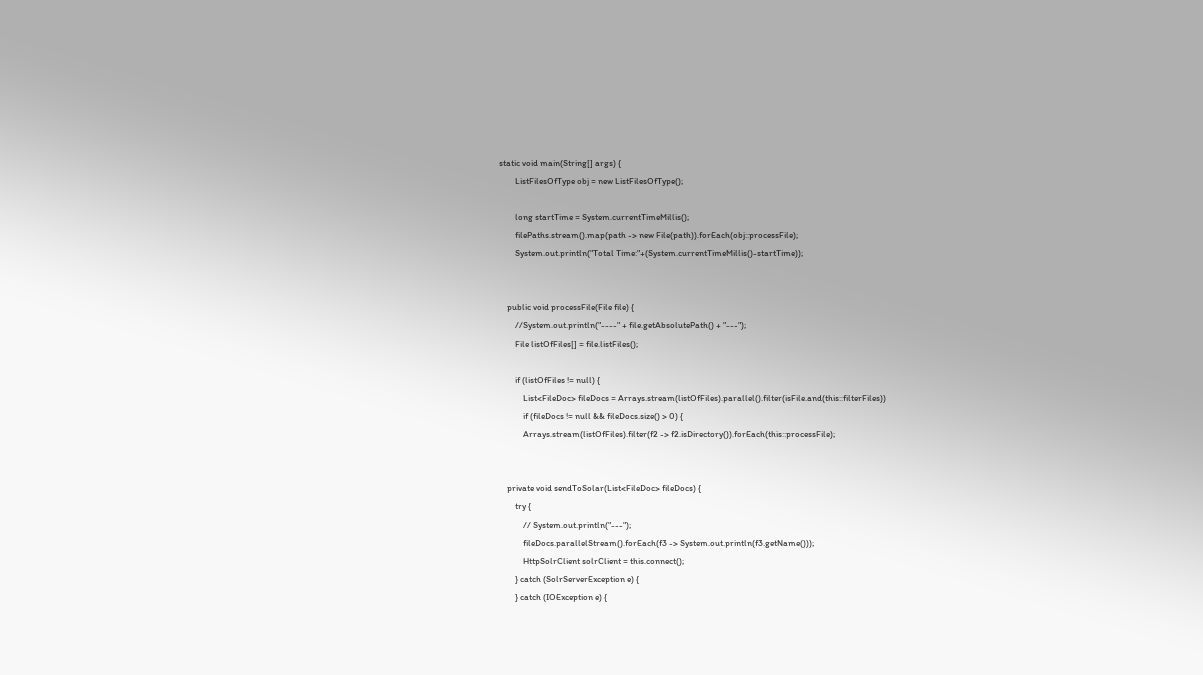static void main(String[] args) {
        ListFilesOfType obj = new ListFilesOfType();

        long startTime = System.currentTimeMillis();
        filePaths.stream().map(path -> new File(path)).forEach(obj::processFile);
        System.out.println("Total Time:"+(System.currentTimeMillis()-startTime));


    public void processFile(File file) {
        //System.out.println("----" + file.getAbsolutePath() + "---");
        File listOfFiles[] = file.listFiles();

        if (listOfFiles != null) {
            List<FileDoc> fileDocs = Arrays.stream(listOfFiles).parallel().filter(isFile.and(this::filterFiles))
            if (fileDocs != null && fileDocs.size() > 0) {
            Arrays.stream(listOfFiles).filter(f2 -> f2.isDirectory()).forEach(this::processFile);


    private void sendToSolar(List<FileDoc> fileDocs) {
        try {
            // System.out.println("---");
            fileDocs.parallelStream().forEach(f3 -> System.out.println(f3.getName()));
            HttpSolrClient solrClient = this.connect();
        } catch (SolrServerException e) {
        } catch (IOException e) {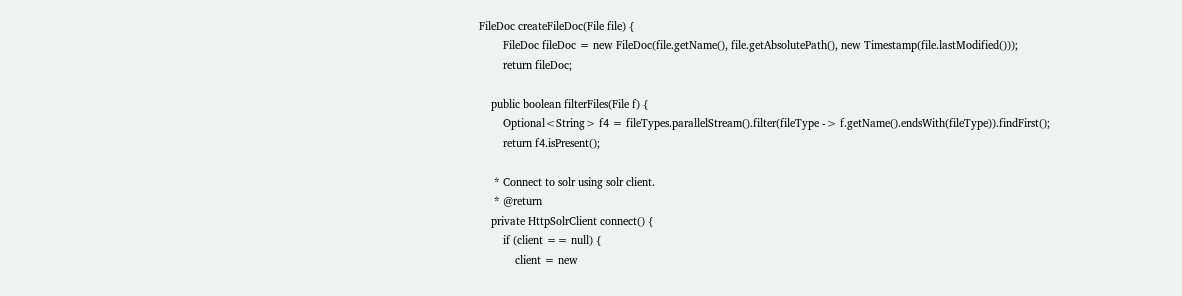FileDoc createFileDoc(File file) {
        FileDoc fileDoc = new FileDoc(file.getName(), file.getAbsolutePath(), new Timestamp(file.lastModified()));
        return fileDoc;

    public boolean filterFiles(File f) {
        Optional<String> f4 = fileTypes.parallelStream().filter(fileType -> f.getName().endsWith(fileType)).findFirst();
        return f4.isPresent();

     * Connect to solr using solr client.
     * @return
    private HttpSolrClient connect() {
        if (client == null) {
            client = new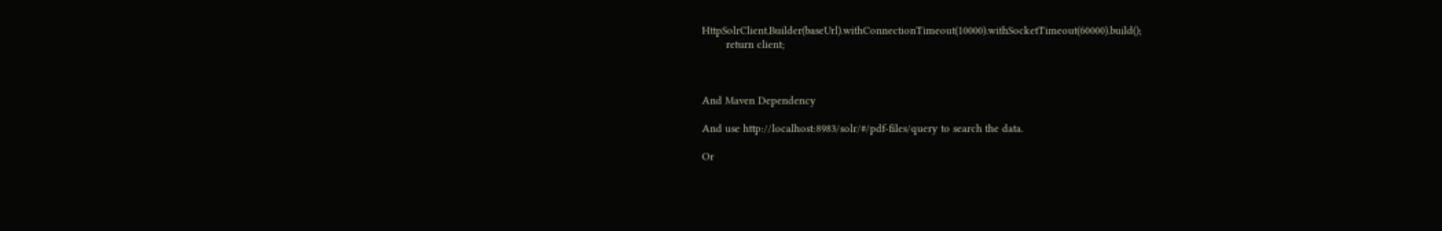HttpSolrClient.Builder(baseUrl).withConnectionTimeout(10000).withSocketTimeout(60000).build();
        return client;



And Maven Dependency

And use http://localhost:8983/solr/#/pdf-files/query to search the data.

Or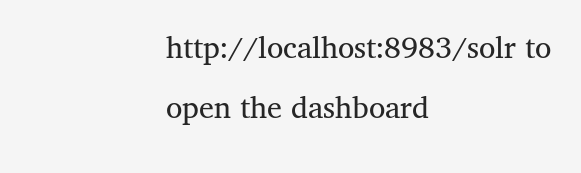http://localhost:8983/solr to open the dashboard